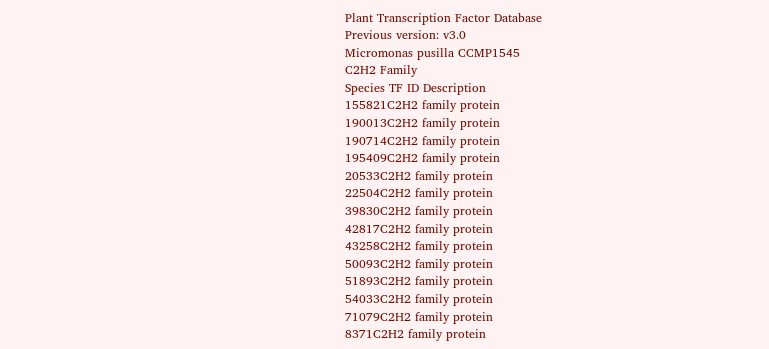Plant Transcription Factor Database
Previous version: v3.0
Micromonas pusilla CCMP1545
C2H2 Family
Species TF ID Description
155821C2H2 family protein
190013C2H2 family protein
190714C2H2 family protein
195409C2H2 family protein
20533C2H2 family protein
22504C2H2 family protein
39830C2H2 family protein
42817C2H2 family protein
43258C2H2 family protein
50093C2H2 family protein
51893C2H2 family protein
54033C2H2 family protein
71079C2H2 family protein
8371C2H2 family protein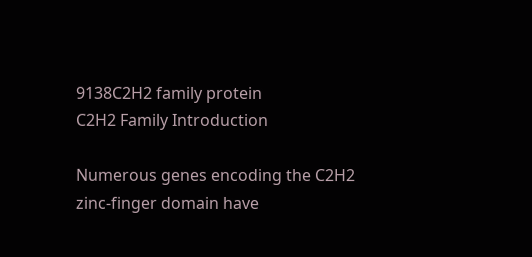9138C2H2 family protein
C2H2 Family Introduction

Numerous genes encoding the C2H2 zinc-finger domain have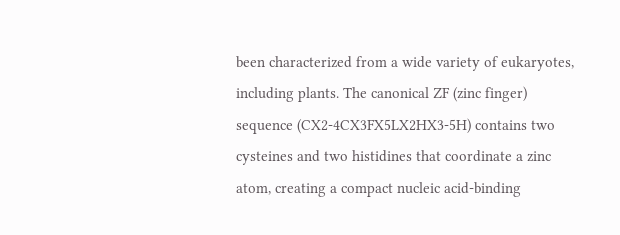been characterized from a wide variety of eukaryotes, including plants. The canonical ZF (zinc finger) sequence (CX2-4CX3FX5LX2HX3-5H) contains two cysteines and two histidines that coordinate a zinc atom, creating a compact nucleic acid-binding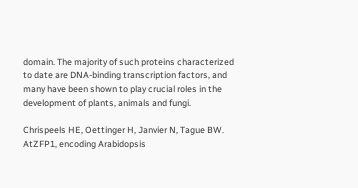domain. The majority of such proteins characterized to date are DNA-binding transcription factors, and many have been shown to play crucial roles in the development of plants, animals and fungi.

Chrispeels HE, Oettinger H, Janvier N, Tague BW.
AtZFP1, encoding Arabidopsis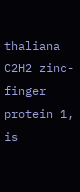thaliana C2H2 zinc-finger protein 1, is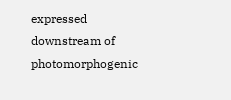expressed downstream of photomorphogenic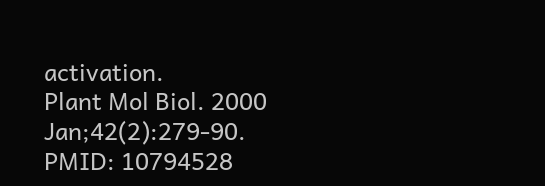activation.
Plant Mol Biol. 2000 Jan;42(2):279-90.
PMID: 10794528